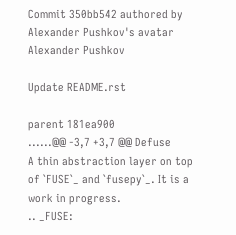Commit 350bb542 authored by Alexander Pushkov's avatar Alexander Pushkov

Update README.rst

parent 181ea900
......@@ -3,7 +3,7 @@ Defuse
A thin abstraction layer on top of `FUSE`_ and `fusepy`_. It is a work in progress.
.. _FUSE: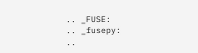.. _FUSE:
.. _fusepy:
..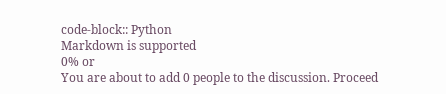code-block:: Python
Markdown is supported
0% or
You are about to add 0 people to the discussion. Proceed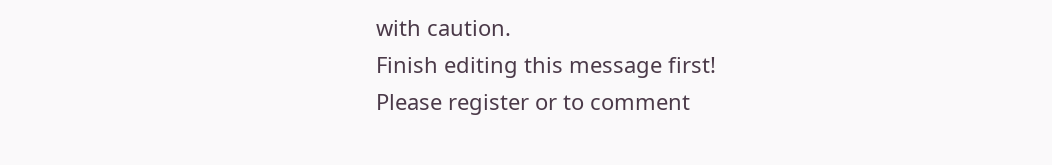with caution.
Finish editing this message first!
Please register or to comment